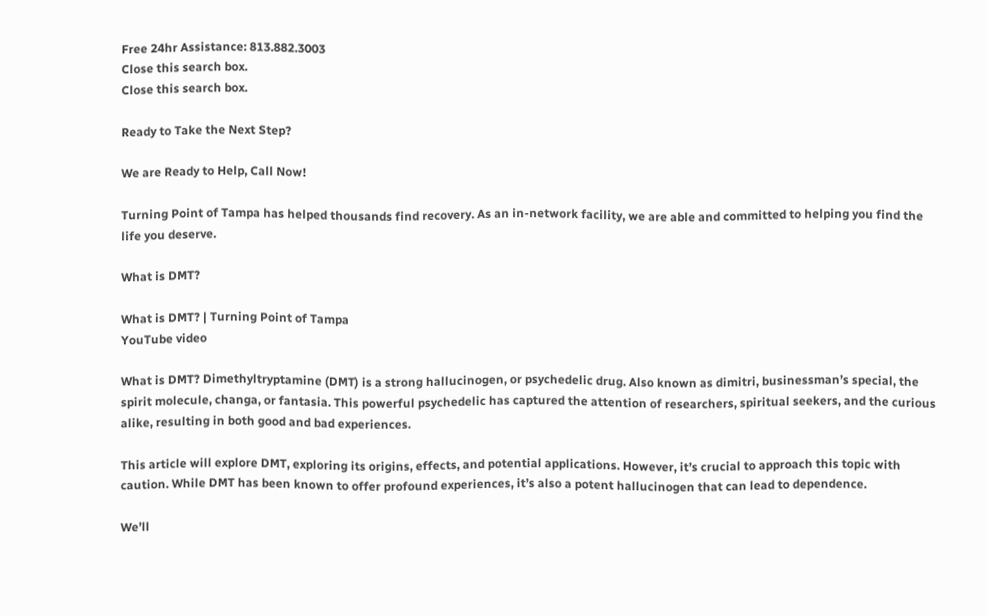Free 24hr Assistance: 813.882.3003
Close this search box.
Close this search box.

Ready to Take the Next Step?

We are Ready to Help, Call Now!

Turning Point of Tampa has helped thousands find recovery. As an in-network facility, we are able and committed to helping you find the life you deserve.

What is DMT?

What is DMT? | Turning Point of Tampa
YouTube video

What is DMT? Dimethyltryptamine (DMT) is a strong hallucinogen, or psychedelic drug. Also known as dimitri, businessman’s special, the spirit molecule, changa, or fantasia. This powerful psychedelic has captured the attention of researchers, spiritual seekers, and the curious alike, resulting in both good and bad experiences.

This article will explore DMT, exploring its origins, effects, and potential applications. However, it’s crucial to approach this topic with caution. While DMT has been known to offer profound experiences, it’s also a potent hallucinogen that can lead to dependence.

We’ll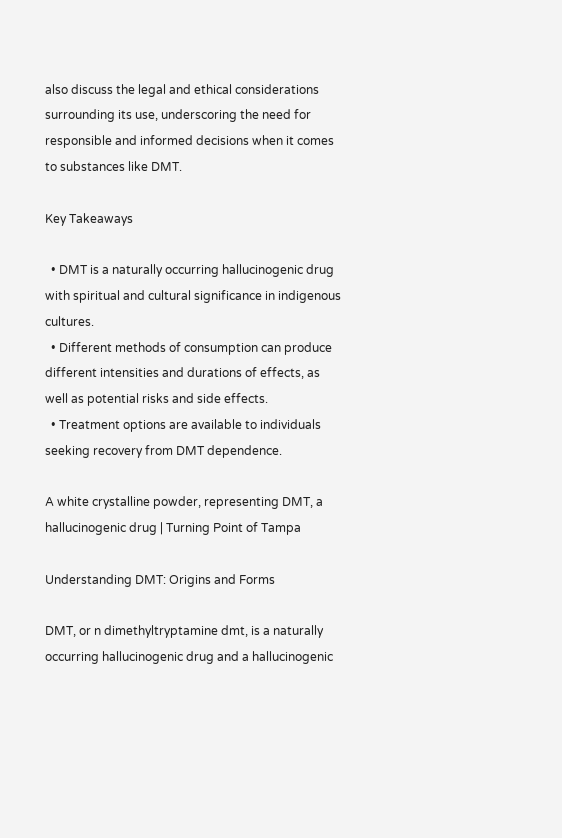also discuss the legal and ethical considerations surrounding its use, underscoring the need for responsible and informed decisions when it comes to substances like DMT.

Key Takeaways

  • DMT is a naturally occurring hallucinogenic drug with spiritual and cultural significance in indigenous cultures.
  • Different methods of consumption can produce different intensities and durations of effects, as well as potential risks and side effects.
  • Treatment options are available to individuals seeking recovery from DMT dependence.

A white crystalline powder, representing DMT, a hallucinogenic drug | Turning Point of Tampa

Understanding DMT: Origins and Forms

DMT, or n dimethyltryptamine dmt, is a naturally occurring hallucinogenic drug and a hallucinogenic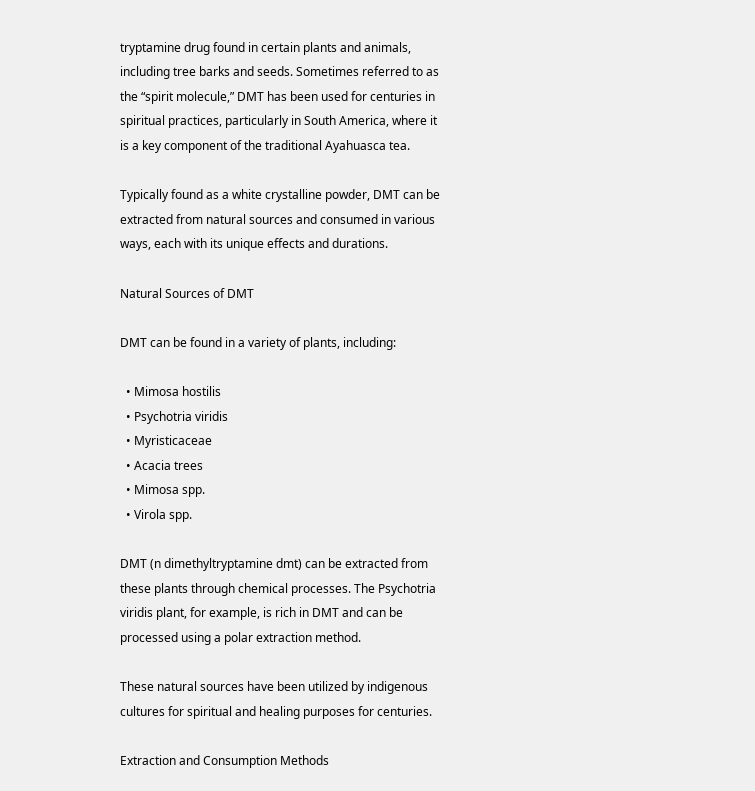tryptamine drug found in certain plants and animals, including tree barks and seeds. Sometimes referred to as the “spirit molecule,” DMT has been used for centuries in spiritual practices, particularly in South America, where it is a key component of the traditional Ayahuasca tea.

Typically found as a white crystalline powder, DMT can be extracted from natural sources and consumed in various ways, each with its unique effects and durations.

Natural Sources of DMT

DMT can be found in a variety of plants, including:

  • Mimosa hostilis
  • Psychotria viridis
  • Myristicaceae
  • Acacia trees
  • Mimosa spp.
  • Virola spp.

DMT (n dimethyltryptamine dmt) can be extracted from these plants through chemical processes. The Psychotria viridis plant, for example, is rich in DMT and can be processed using a polar extraction method.

These natural sources have been utilized by indigenous cultures for spiritual and healing purposes for centuries.

Extraction and Consumption Methods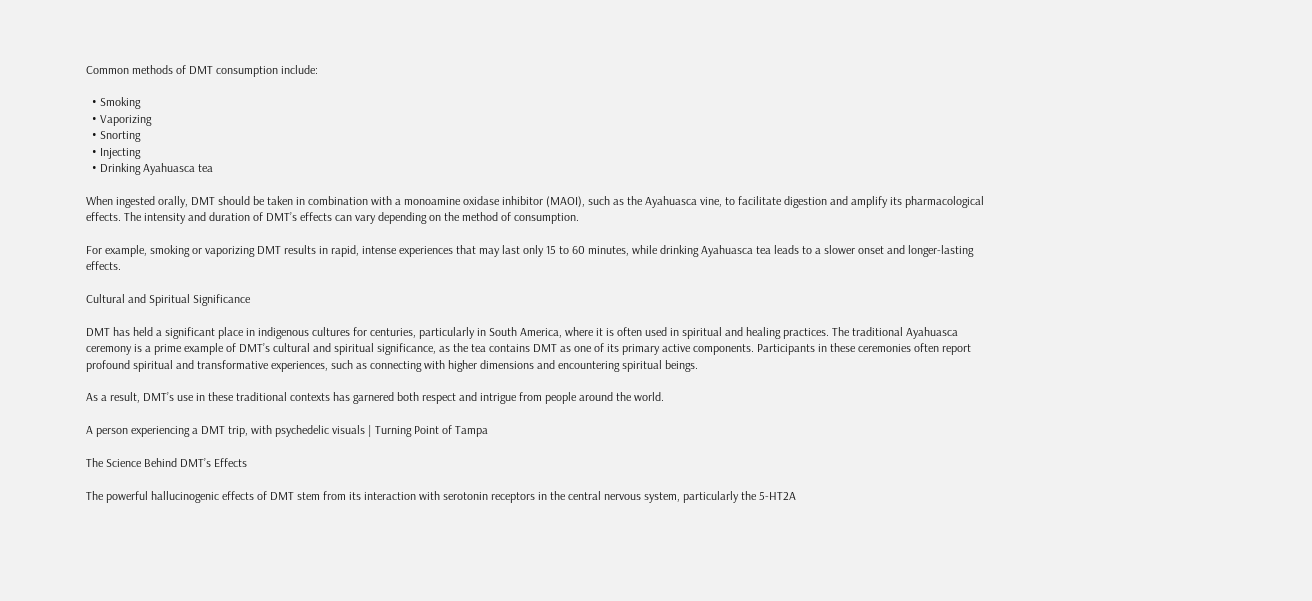Common methods of DMT consumption include:

  • Smoking
  • Vaporizing
  • Snorting
  • Injecting
  • Drinking Ayahuasca tea

When ingested orally, DMT should be taken in combination with a monoamine oxidase inhibitor (MAOI), such as the Ayahuasca vine, to facilitate digestion and amplify its pharmacological effects. The intensity and duration of DMT’s effects can vary depending on the method of consumption.

For example, smoking or vaporizing DMT results in rapid, intense experiences that may last only 15 to 60 minutes, while drinking Ayahuasca tea leads to a slower onset and longer-lasting effects.

Cultural and Spiritual Significance

DMT has held a significant place in indigenous cultures for centuries, particularly in South America, where it is often used in spiritual and healing practices. The traditional Ayahuasca ceremony is a prime example of DMT’s cultural and spiritual significance, as the tea contains DMT as one of its primary active components. Participants in these ceremonies often report profound spiritual and transformative experiences, such as connecting with higher dimensions and encountering spiritual beings.

As a result, DMT’s use in these traditional contexts has garnered both respect and intrigue from people around the world.

A person experiencing a DMT trip, with psychedelic visuals | Turning Point of Tampa

The Science Behind DMT’s Effects

The powerful hallucinogenic effects of DMT stem from its interaction with serotonin receptors in the central nervous system, particularly the 5-HT2A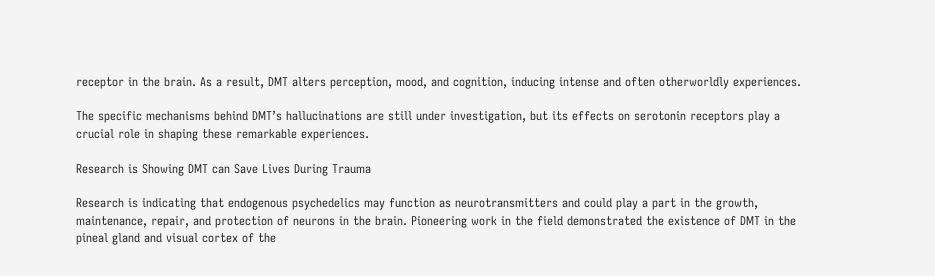receptor in the brain. As a result, DMT alters perception, mood, and cognition, inducing intense and often otherworldly experiences.

The specific mechanisms behind DMT’s hallucinations are still under investigation, but its effects on serotonin receptors play a crucial role in shaping these remarkable experiences.

Research is Showing DMT can Save Lives During Trauma

Research is indicating that endogenous psychedelics may function as neurotransmitters and could play a part in the growth, maintenance, repair, and protection of neurons in the brain. Pioneering work in the field demonstrated the existence of DMT in the pineal gland and visual cortex of the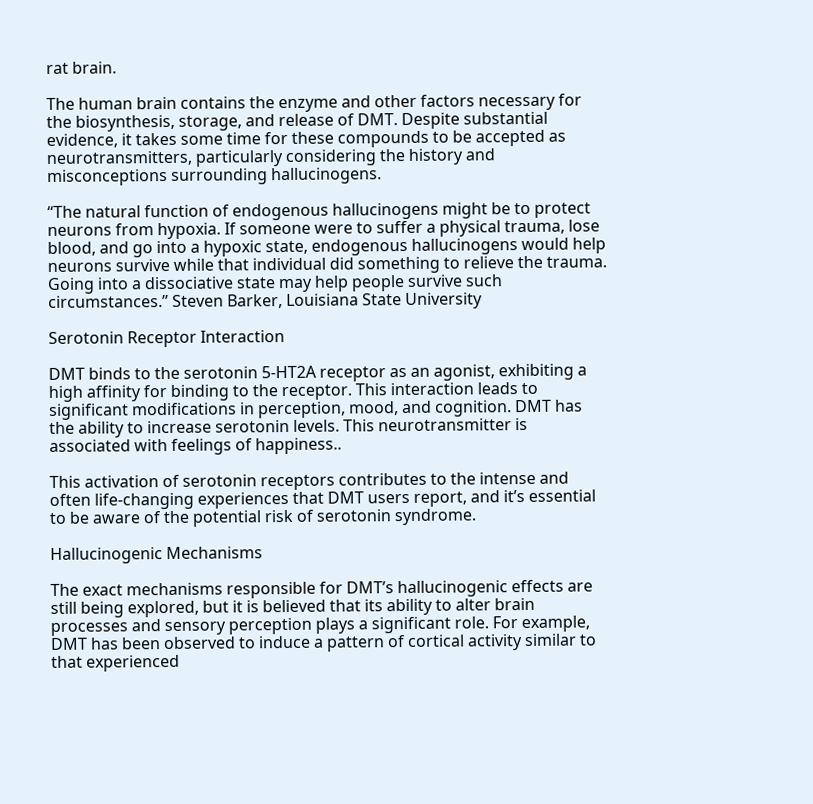rat brain.

The human brain contains the enzyme and other factors necessary for the biosynthesis, storage, and release of DMT. Despite substantial evidence, it takes some time for these compounds to be accepted as neurotransmitters, particularly considering the history and misconceptions surrounding hallucinogens.

“The natural function of endogenous hallucinogens might be to protect neurons from hypoxia. If someone were to suffer a physical trauma, lose blood, and go into a hypoxic state, endogenous hallucinogens would help neurons survive while that individual did something to relieve the trauma. Going into a dissociative state may help people survive such circumstances.” Steven Barker, Louisiana State University

Serotonin Receptor Interaction

DMT binds to the serotonin 5-HT2A receptor as an agonist, exhibiting a high affinity for binding to the receptor. This interaction leads to significant modifications in perception, mood, and cognition. DMT has the ability to increase serotonin levels. This neurotransmitter is associated with feelings of happiness..

This activation of serotonin receptors contributes to the intense and often life-changing experiences that DMT users report, and it’s essential to be aware of the potential risk of serotonin syndrome.

Hallucinogenic Mechanisms

The exact mechanisms responsible for DMT’s hallucinogenic effects are still being explored, but it is believed that its ability to alter brain processes and sensory perception plays a significant role. For example, DMT has been observed to induce a pattern of cortical activity similar to that experienced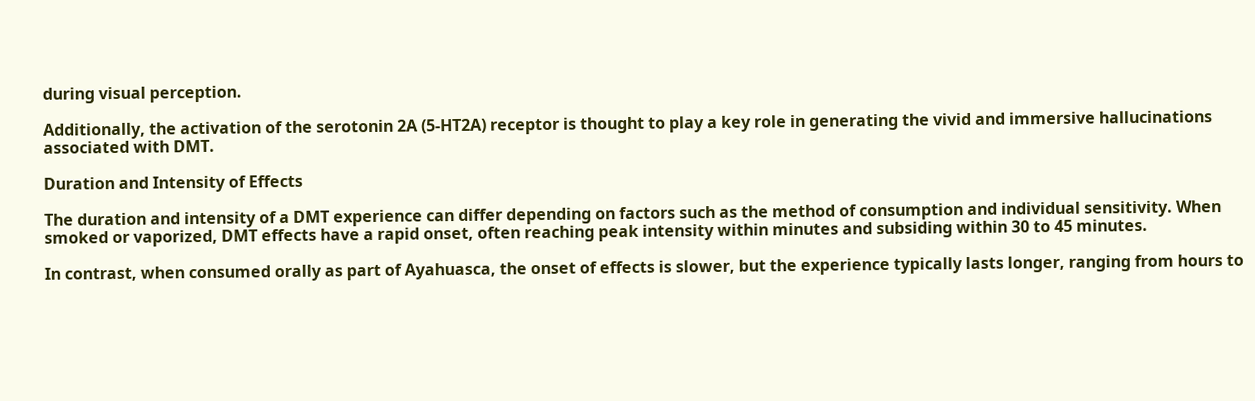during visual perception.

Additionally, the activation of the serotonin 2A (5-HT2A) receptor is thought to play a key role in generating the vivid and immersive hallucinations associated with DMT.

Duration and Intensity of Effects

The duration and intensity of a DMT experience can differ depending on factors such as the method of consumption and individual sensitivity. When smoked or vaporized, DMT effects have a rapid onset, often reaching peak intensity within minutes and subsiding within 30 to 45 minutes.

In contrast, when consumed orally as part of Ayahuasca, the onset of effects is slower, but the experience typically lasts longer, ranging from hours to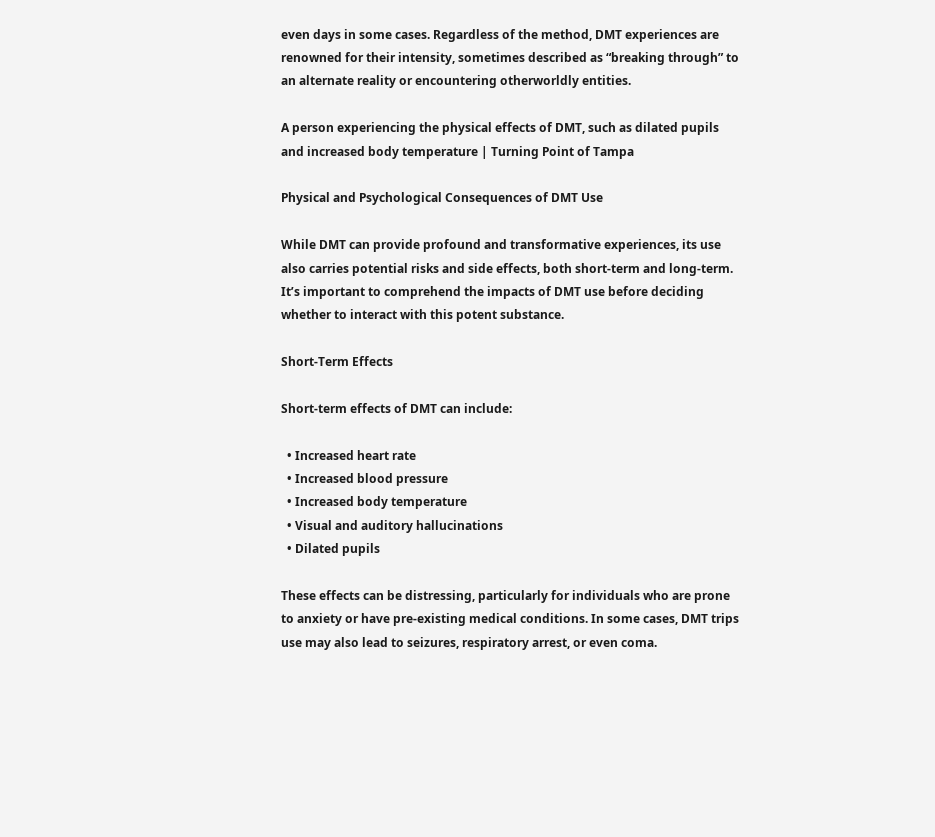even days in some cases. Regardless of the method, DMT experiences are renowned for their intensity, sometimes described as “breaking through” to an alternate reality or encountering otherworldly entities.

A person experiencing the physical effects of DMT, such as dilated pupils and increased body temperature | Turning Point of Tampa

Physical and Psychological Consequences of DMT Use

While DMT can provide profound and transformative experiences, its use also carries potential risks and side effects, both short-term and long-term. It’s important to comprehend the impacts of DMT use before deciding whether to interact with this potent substance.

Short-Term Effects

Short-term effects of DMT can include:

  • Increased heart rate
  • Increased blood pressure
  • Increased body temperature
  • Visual and auditory hallucinations
  • Dilated pupils

These effects can be distressing, particularly for individuals who are prone to anxiety or have pre-existing medical conditions. In some cases, DMT trips use may also lead to seizures, respiratory arrest, or even coma.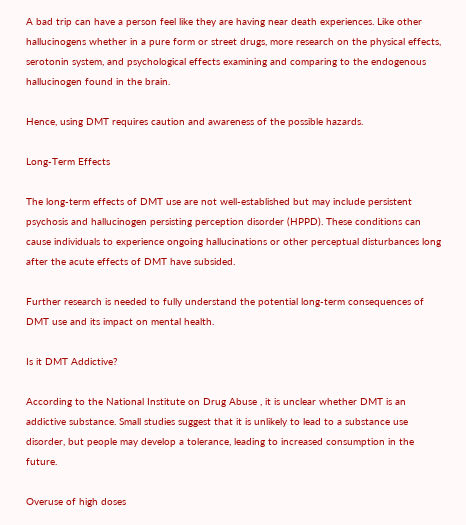A bad trip can have a person feel like they are having near death experiences. Like other hallucinogens whether in a pure form or street drugs, more research on the physical effects, serotonin system, and psychological effects examining and comparing to the endogenous hallucinogen found in the brain.

Hence, using DMT requires caution and awareness of the possible hazards.

Long-Term Effects

The long-term effects of DMT use are not well-established but may include persistent psychosis and hallucinogen persisting perception disorder (HPPD). These conditions can cause individuals to experience ongoing hallucinations or other perceptual disturbances long after the acute effects of DMT have subsided.

Further research is needed to fully understand the potential long-term consequences of DMT use and its impact on mental health.

Is it DMT Addictive?

According to the National Institute on Drug Abuse , it is unclear whether DMT is an addictive substance. Small studies suggest that it is unlikely to lead to a substance use disorder, but people may develop a tolerance, leading to increased consumption in the future.

Overuse of high doses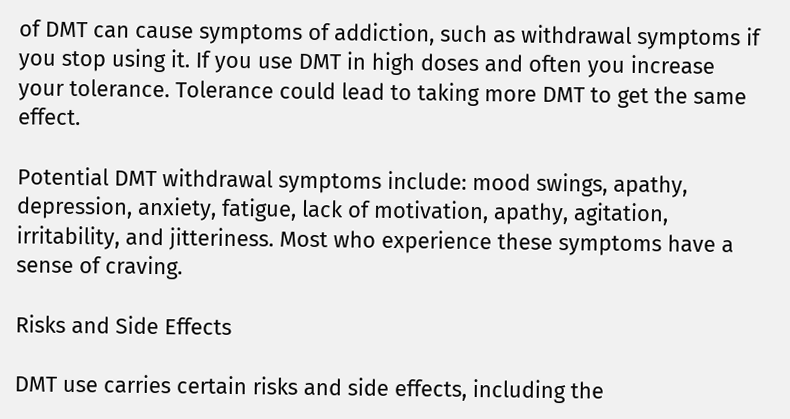of DMT can cause symptoms of addiction, such as withdrawal symptoms if you stop using it. If you use DMT in high doses and often you increase your tolerance. Tolerance could lead to taking more DMT to get the same effect.

Potential DMT withdrawal symptoms include: mood swings, apathy, depression, anxiety, fatigue, lack of motivation, apathy, agitation, irritability, and jitteriness. Most who experience these symptoms have a sense of craving.

Risks and Side Effects

DMT use carries certain risks and side effects, including the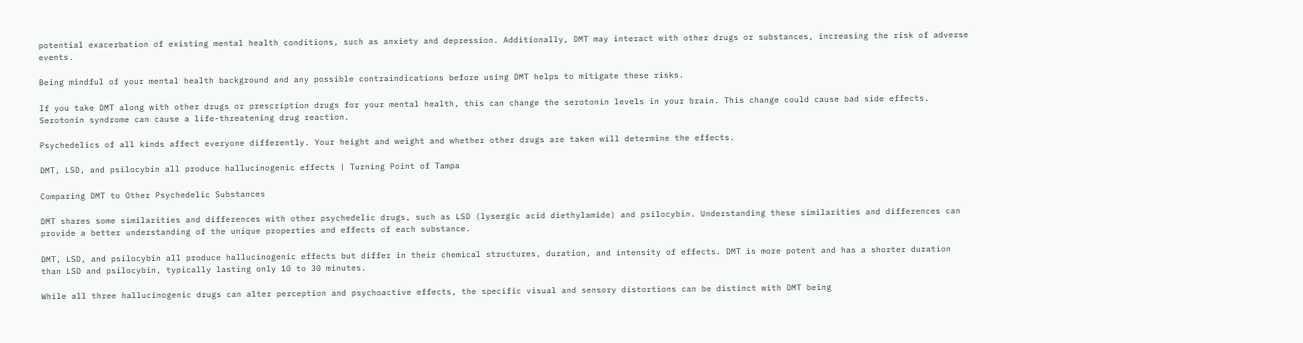potential exacerbation of existing mental health conditions, such as anxiety and depression. Additionally, DMT may interact with other drugs or substances, increasing the risk of adverse events.

Being mindful of your mental health background and any possible contraindications before using DMT helps to mitigate these risks.

If you take DMT along with other drugs or prescription drugs for your mental health, this can change the serotonin levels in your brain. This change could cause bad side effects. Serotonin syndrome can cause a life-threatening drug reaction.

Psychedelics of all kinds affect everyone differently. Your height and weight and whether other drugs are taken will determine the effects.

DMT, LSD, and psilocybin all produce hallucinogenic effects | Turning Point of Tampa

Comparing DMT to Other Psychedelic Substances

DMT shares some similarities and differences with other psychedelic drugs, such as LSD (lysergic acid diethylamide) and psilocybin. Understanding these similarities and differences can provide a better understanding of the unique properties and effects of each substance.

DMT, LSD, and psilocybin all produce hallucinogenic effects but differ in their chemical structures, duration, and intensity of effects. DMT is more potent and has a shorter duration than LSD and psilocybin, typically lasting only 10 to 30 minutes.

While all three hallucinogenic drugs can alter perception and psychoactive effects, the specific visual and sensory distortions can be distinct with DMT being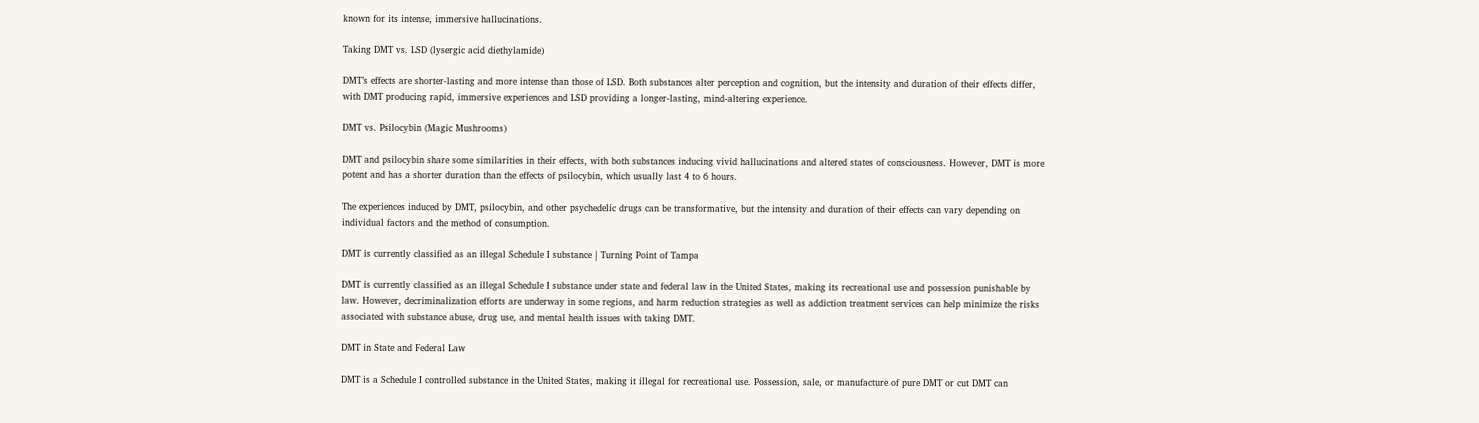known for its intense, immersive hallucinations.

Taking DMT vs. LSD (lysergic acid diethylamide)

DMT’s effects are shorter-lasting and more intense than those of LSD. Both substances alter perception and cognition, but the intensity and duration of their effects differ, with DMT producing rapid, immersive experiences and LSD providing a longer-lasting, mind-altering experience.

DMT vs. Psilocybin (Magic Mushrooms)

DMT and psilocybin share some similarities in their effects, with both substances inducing vivid hallucinations and altered states of consciousness. However, DMT is more potent and has a shorter duration than the effects of psilocybin, which usually last 4 to 6 hours.

The experiences induced by DMT, psilocybin, and other psychedelic drugs can be transformative, but the intensity and duration of their effects can vary depending on individual factors and the method of consumption.

DMT is currently classified as an illegal Schedule I substance | Turning Point of Tampa

DMT is currently classified as an illegal Schedule I substance under state and federal law in the United States, making its recreational use and possession punishable by law. However, decriminalization efforts are underway in some regions, and harm reduction strategies as well as addiction treatment services can help minimize the risks associated with substance abuse, drug use, and mental health issues with taking DMT.

DMT in State and Federal Law

DMT is a Schedule I controlled substance in the United States, making it illegal for recreational use. Possession, sale, or manufacture of pure DMT or cut DMT can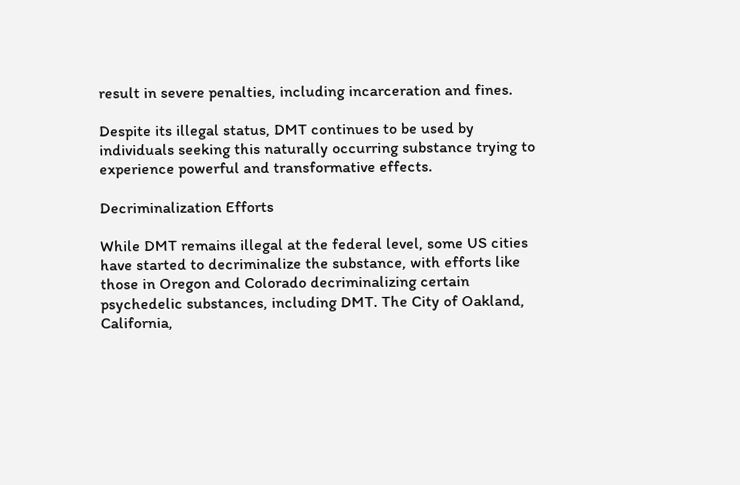result in severe penalties, including incarceration and fines.

Despite its illegal status, DMT continues to be used by individuals seeking this naturally occurring substance trying to experience powerful and transformative effects.

Decriminalization Efforts

While DMT remains illegal at the federal level, some US cities have started to decriminalize the substance, with efforts like those in Oregon and Colorado decriminalizing certain psychedelic substances, including DMT. The City of Oakland, California,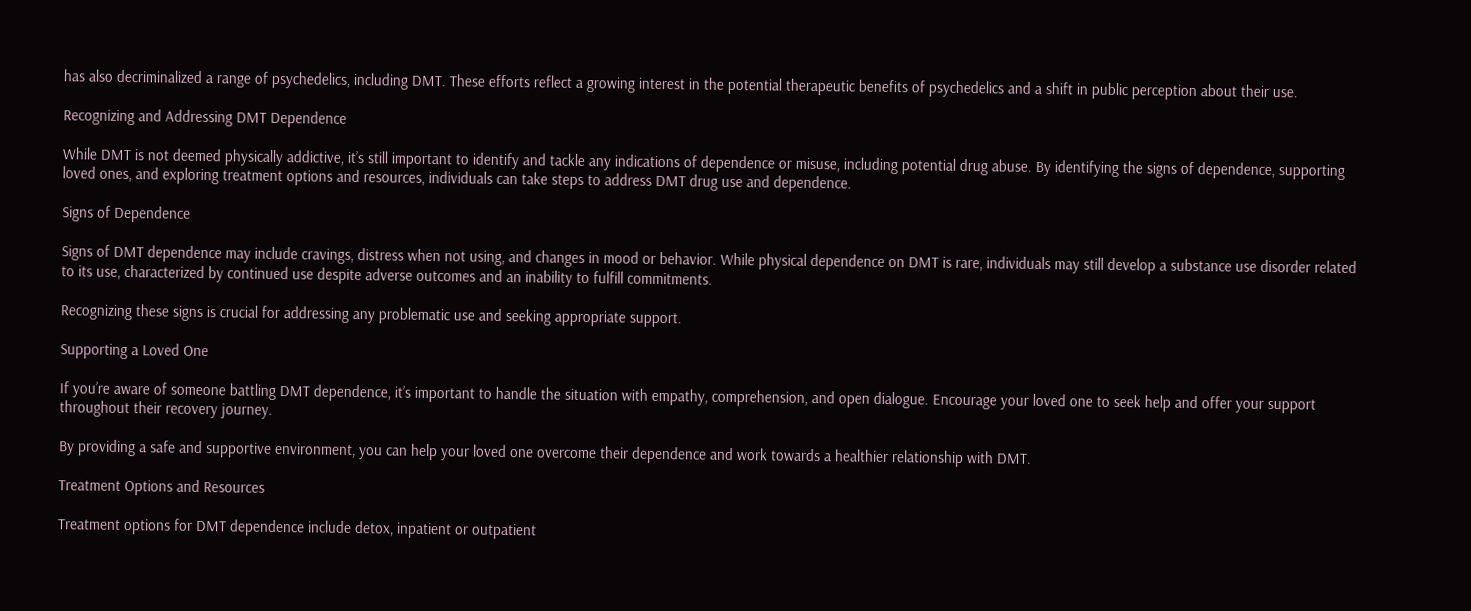has also decriminalized a range of psychedelics, including DMT. These efforts reflect a growing interest in the potential therapeutic benefits of psychedelics and a shift in public perception about their use.

Recognizing and Addressing DMT Dependence

While DMT is not deemed physically addictive, it’s still important to identify and tackle any indications of dependence or misuse, including potential drug abuse. By identifying the signs of dependence, supporting loved ones, and exploring treatment options and resources, individuals can take steps to address DMT drug use and dependence.

Signs of Dependence

Signs of DMT dependence may include cravings, distress when not using, and changes in mood or behavior. While physical dependence on DMT is rare, individuals may still develop a substance use disorder related to its use, characterized by continued use despite adverse outcomes and an inability to fulfill commitments.

Recognizing these signs is crucial for addressing any problematic use and seeking appropriate support.

Supporting a Loved One

If you’re aware of someone battling DMT dependence, it’s important to handle the situation with empathy, comprehension, and open dialogue. Encourage your loved one to seek help and offer your support throughout their recovery journey.

By providing a safe and supportive environment, you can help your loved one overcome their dependence and work towards a healthier relationship with DMT.

Treatment Options and Resources

Treatment options for DMT dependence include detox, inpatient or outpatient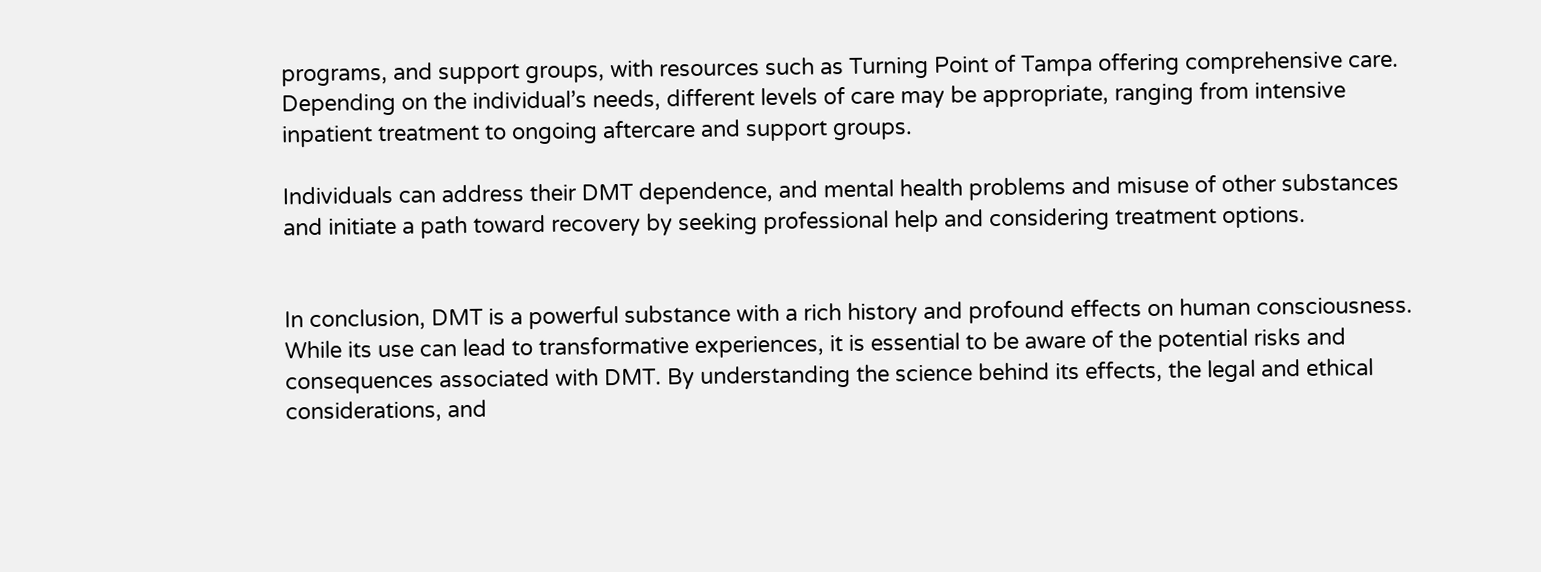programs, and support groups, with resources such as Turning Point of Tampa offering comprehensive care. Depending on the individual’s needs, different levels of care may be appropriate, ranging from intensive inpatient treatment to ongoing aftercare and support groups.

Individuals can address their DMT dependence, and mental health problems and misuse of other substances and initiate a path toward recovery by seeking professional help and considering treatment options.


In conclusion, DMT is a powerful substance with a rich history and profound effects on human consciousness. While its use can lead to transformative experiences, it is essential to be aware of the potential risks and consequences associated with DMT. By understanding the science behind its effects, the legal and ethical considerations, and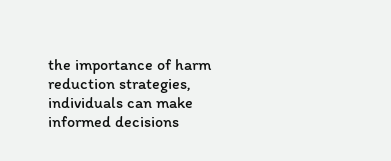the importance of harm reduction strategies, individuals can make informed decisions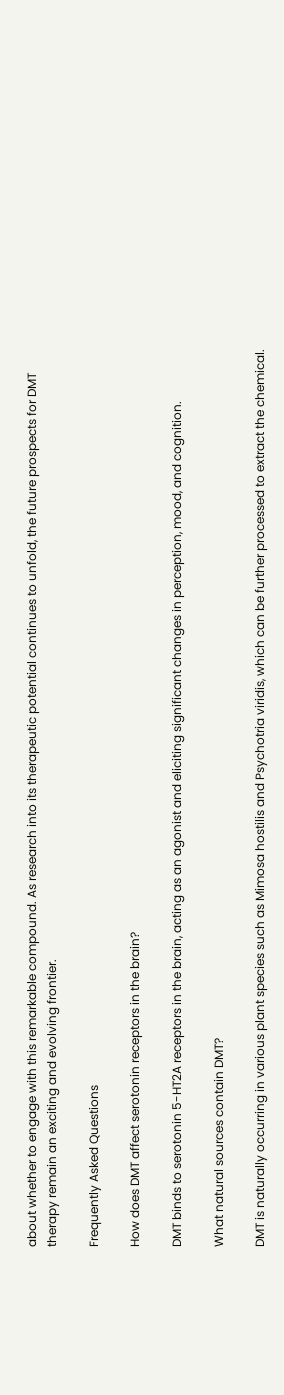about whether to engage with this remarkable compound. As research into its therapeutic potential continues to unfold, the future prospects for DMT therapy remain an exciting and evolving frontier.

Frequently Asked Questions

How does DMT affect serotonin receptors in the brain?

DMT binds to serotonin 5-HT2A receptors in the brain, acting as an agonist and eliciting significant changes in perception, mood, and cognition.

What natural sources contain DMT?

DMT is naturally occurring in various plant species such as Mimosa hostilis and Psychotria viridis, which can be further processed to extract the chemical.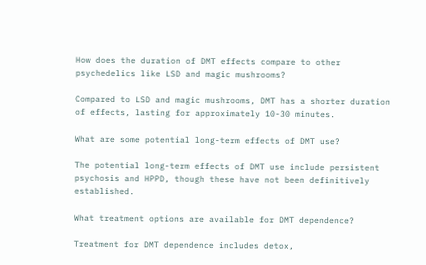How does the duration of DMT effects compare to other psychedelics like LSD and magic mushrooms?

Compared to LSD and magic mushrooms, DMT has a shorter duration of effects, lasting for approximately 10-30 minutes.

What are some potential long-term effects of DMT use?

The potential long-term effects of DMT use include persistent psychosis and HPPD, though these have not been definitively established.

What treatment options are available for DMT dependence?

Treatment for DMT dependence includes detox,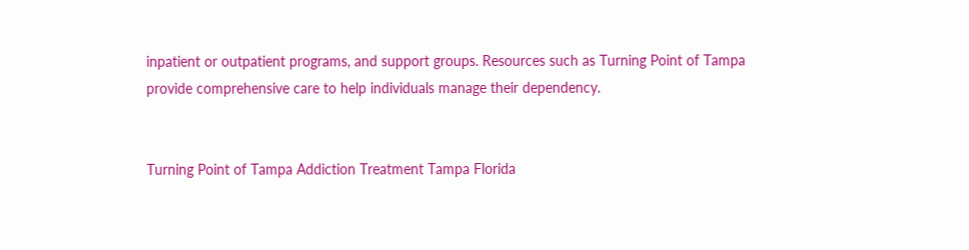inpatient or outpatient programs, and support groups. Resources such as Turning Point of Tampa provide comprehensive care to help individuals manage their dependency.


Turning Point of Tampa Addiction Treatment Tampa Florida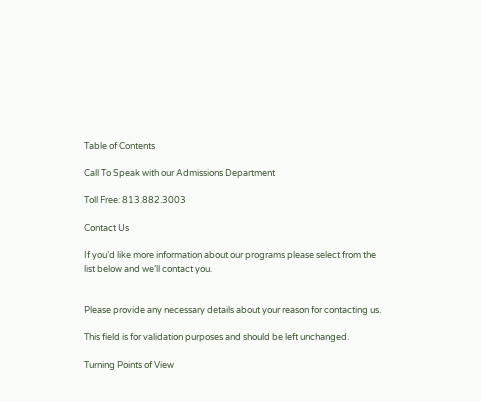Table of Contents

Call To Speak with our Admissions Department

Toll Free: 813.882.3003

Contact Us

If you’d like more information about our programs please select from the list below and we’ll contact you.


Please provide any necessary details about your reason for contacting us.

This field is for validation purposes and should be left unchanged.

Turning Points of View